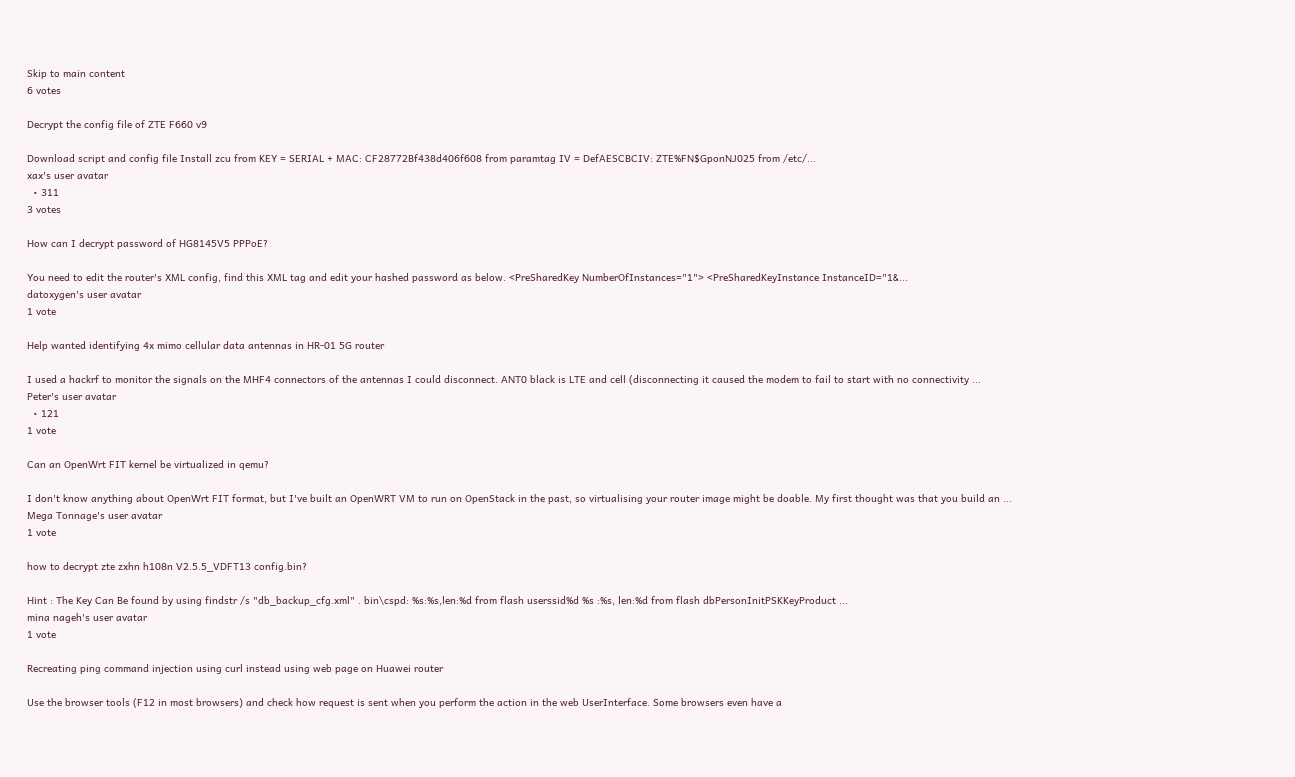Skip to main content
6 votes

Decrypt the config file of ZTE F660 v9

Download script and config file Install zcu from KEY = SERIAL + MAC: CF28772Bf438d406f608 from paramtag IV = DefAESCBCIV: ZTE%FN$GponNJ025 from /etc/...
xax's user avatar
  • 311
3 votes

How can I decrypt password of HG8145V5 PPPoE?

You need to edit the router's XML config, find this XML tag and edit your hashed password as below. <PreSharedKey NumberOfInstances="1"> <PreSharedKeyInstance InstanceID="1&...
datoxygen's user avatar
1 vote

Help wanted identifying 4x mimo cellular data antennas in HR-01 5G router

I used a hackrf to monitor the signals on the MHF4 connectors of the antennas I could disconnect. ANT0 black is LTE and cell (disconnecting it caused the modem to fail to start with no connectivity ...
Peter's user avatar
  • 121
1 vote

Can an OpenWrt FIT kernel be virtualized in qemu?

I don't know anything about OpenWrt FIT format, but I've built an OpenWRT VM to run on OpenStack in the past, so virtualising your router image might be doable. My first thought was that you build an ...
Mega Tonnage's user avatar
1 vote

how to decrypt zte zxhn h108n V2.5.5_VDFT13 config.bin?

Hint : The Key Can Be found by using findstr /s "db_backup_cfg.xml" . bin\cspd: %s:%s,len:%d from flash userssid%d %s :%s, len:%d from flash dbPersonInitPSKKeyProduct ...
mina nageh's user avatar
1 vote

Recreating ping command injection using curl instead using web page on Huawei router

Use the browser tools (F12 in most browsers) and check how request is sent when you perform the action in the web UserInterface. Some browsers even have a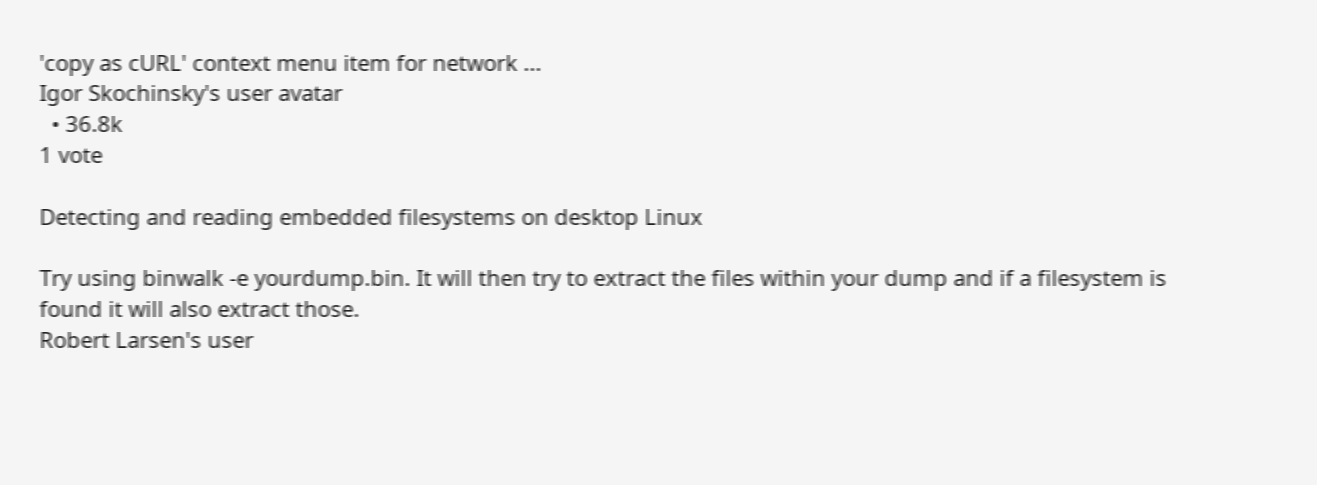'copy as cURL' context menu item for network ...
Igor Skochinsky's user avatar
  • 36.8k
1 vote

Detecting and reading embedded filesystems on desktop Linux

Try using binwalk -e yourdump.bin. It will then try to extract the files within your dump and if a filesystem is found it will also extract those.
Robert Larsen's user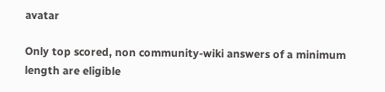avatar

Only top scored, non community-wiki answers of a minimum length are eligible